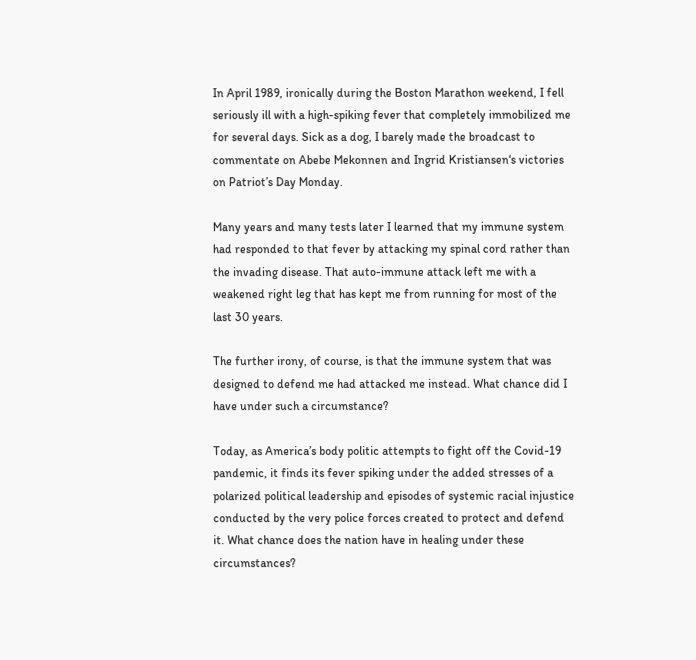In April 1989, ironically during the Boston Marathon weekend, I fell seriously ill with a high-spiking fever that completely immobilized me for several days. Sick as a dog, I barely made the broadcast to commentate on Abebe Mekonnen and Ingrid Kristiansen‘s victories on Patriot’s Day Monday.

Many years and many tests later I learned that my immune system had responded to that fever by attacking my spinal cord rather than the invading disease. That auto-immune attack left me with a weakened right leg that has kept me from running for most of the last 30 years.

The further irony, of course, is that the immune system that was designed to defend me had attacked me instead. What chance did I have under such a circumstance?

Today, as America’s body politic attempts to fight off the Covid-19 pandemic, it finds its fever spiking under the added stresses of a polarized political leadership and episodes of systemic racial injustice conducted by the very police forces created to protect and defend it. What chance does the nation have in healing under these circumstances?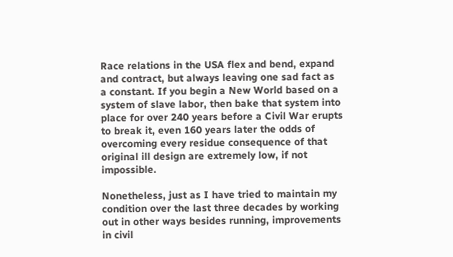Race relations in the USA flex and bend, expand and contract, but always leaving one sad fact as a constant. If you begin a New World based on a system of slave labor, then bake that system into place for over 240 years before a Civil War erupts to break it, even 160 years later the odds of overcoming every residue consequence of that original ill design are extremely low, if not impossible.

Nonetheless, just as I have tried to maintain my condition over the last three decades by working out in other ways besides running, improvements in civil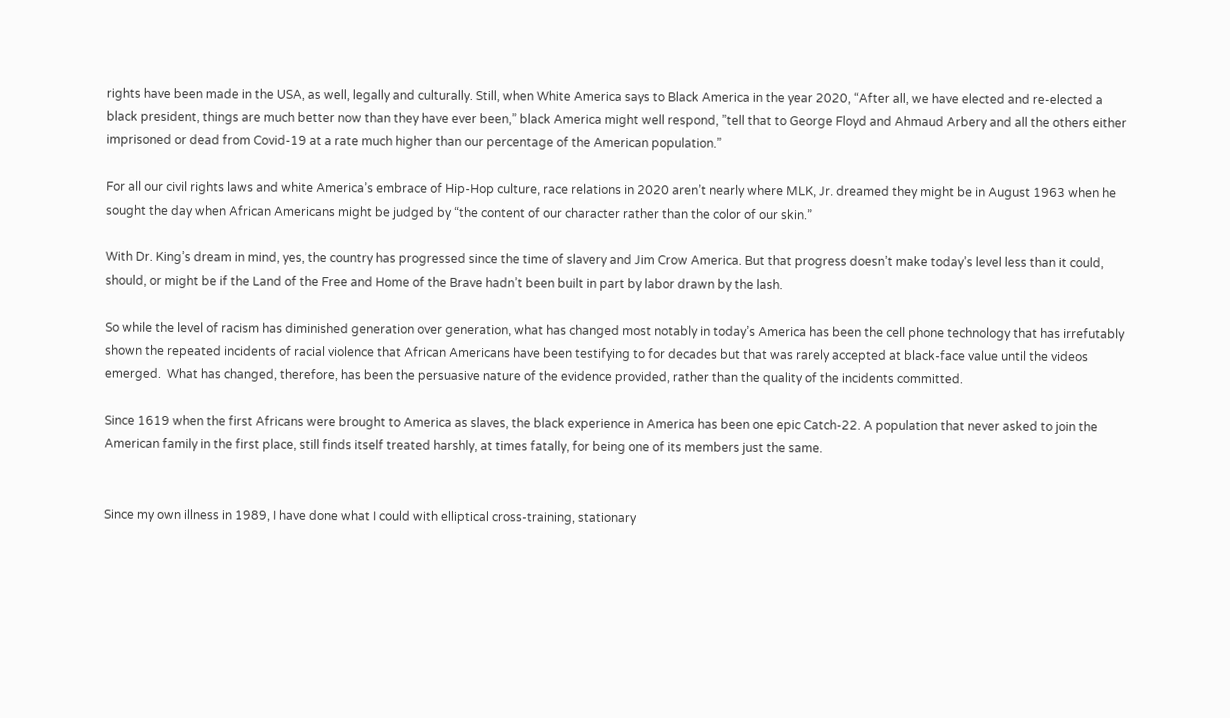rights have been made in the USA, as well, legally and culturally. Still, when White America says to Black America in the year 2020, “After all, we have elected and re-elected a black president, things are much better now than they have ever been,” black America might well respond, ”tell that to George Floyd and Ahmaud Arbery and all the others either imprisoned or dead from Covid-19 at a rate much higher than our percentage of the American population.”

For all our civil rights laws and white America’s embrace of Hip-Hop culture, race relations in 2020 aren’t nearly where MLK, Jr. dreamed they might be in August 1963 when he sought the day when African Americans might be judged by “the content of our character rather than the color of our skin.”

With Dr. King’s dream in mind, yes, the country has progressed since the time of slavery and Jim Crow America. But that progress doesn’t make today’s level less than it could, should, or might be if the Land of the Free and Home of the Brave hadn’t been built in part by labor drawn by the lash.

So while the level of racism has diminished generation over generation, what has changed most notably in today’s America has been the cell phone technology that has irrefutably shown the repeated incidents of racial violence that African Americans have been testifying to for decades but that was rarely accepted at black-face value until the videos emerged.  What has changed, therefore, has been the persuasive nature of the evidence provided, rather than the quality of the incidents committed.

Since 1619 when the first Africans were brought to America as slaves, the black experience in America has been one epic Catch-22. A population that never asked to join the American family in the first place, still finds itself treated harshly, at times fatally, for being one of its members just the same.


Since my own illness in 1989, I have done what I could with elliptical cross-training, stationary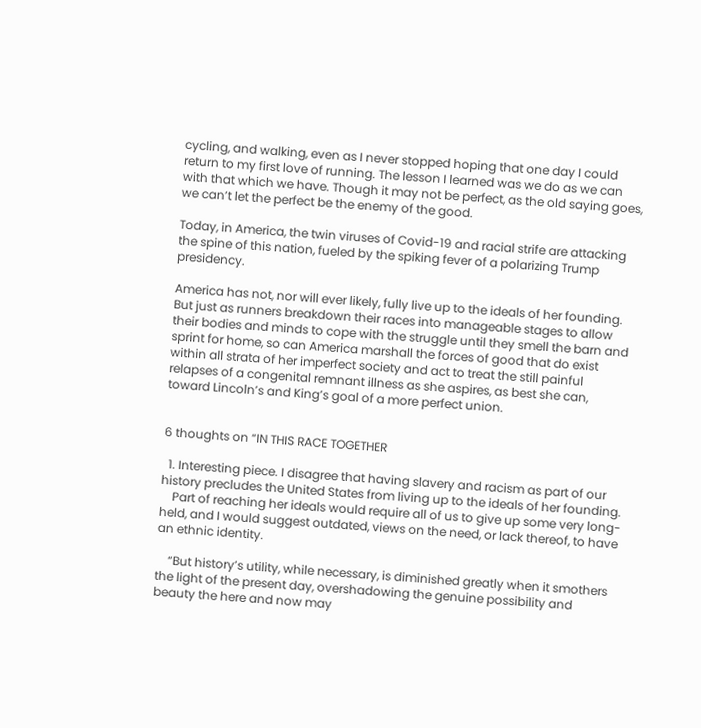cycling, and walking, even as I never stopped hoping that one day I could return to my first love of running. The lesson I learned was we do as we can with that which we have. Though it may not be perfect, as the old saying goes, we can’t let the perfect be the enemy of the good.

Today, in America, the twin viruses of Covid-19 and racial strife are attacking the spine of this nation, fueled by the spiking fever of a polarizing Trump presidency.

America has not, nor will ever likely, fully live up to the ideals of her founding. But just as runners breakdown their races into manageable stages to allow their bodies and minds to cope with the struggle until they smell the barn and sprint for home, so can America marshall the forces of good that do exist within all strata of her imperfect society and act to treat the still painful relapses of a congenital remnant illness as she aspires, as best she can, toward Lincoln’s and King’s goal of a more perfect union.


6 thoughts on “IN THIS RACE TOGETHER

  1. Interesting piece. I disagree that having slavery and racism as part of our history precludes the United States from living up to the ideals of her founding.
    Part of reaching her ideals would require all of us to give up some very long-held, and I would suggest outdated, views on the need, or lack thereof, to have an ethnic identity.

    “But history’s utility, while necessary, is diminished greatly when it smothers the light of the present day, overshadowing the genuine possibility and beauty the here and now may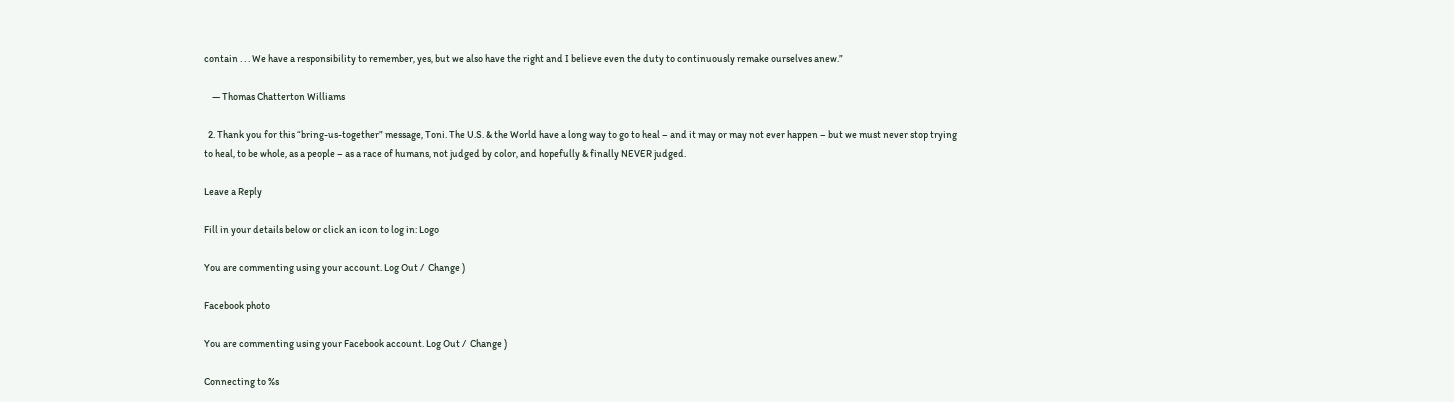contain . . . We have a responsibility to remember, yes, but we also have the right and I believe even the duty to continuously remake ourselves anew.”

    — Thomas Chatterton Williams

  2. Thank you for this “bring-us-together” message, Toni. The U.S. & the World have a long way to go to heal – and it may or may not ever happen – but we must never stop trying to heal, to be whole, as a people – as a race of humans, not judged by color, and hopefully & finally NEVER judged.

Leave a Reply

Fill in your details below or click an icon to log in: Logo

You are commenting using your account. Log Out /  Change )

Facebook photo

You are commenting using your Facebook account. Log Out /  Change )

Connecting to %s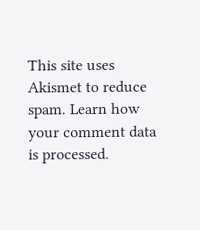This site uses Akismet to reduce spam. Learn how your comment data is processed.